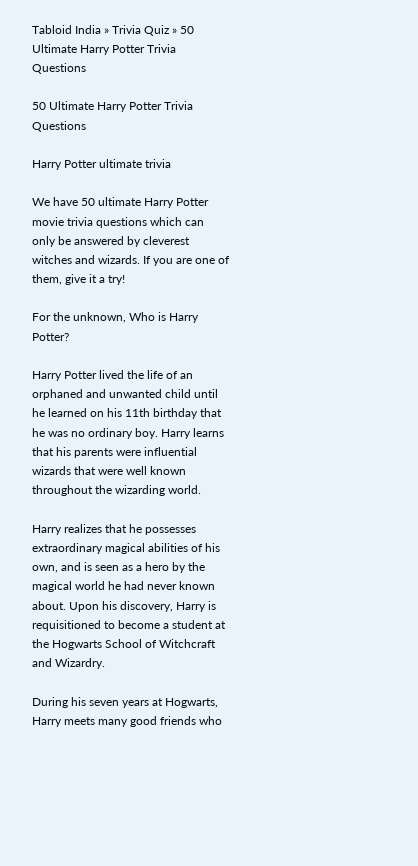Tabloid India » Trivia Quiz » 50 Ultimate Harry Potter Trivia Questions

50 Ultimate Harry Potter Trivia Questions

Harry Potter ultimate trivia

We have 50 ultimate Harry Potter movie trivia questions which can only be answered by cleverest witches and wizards. If you are one of them, give it a try!

For the unknown, Who is Harry Potter?

Harry Potter lived the life of an orphaned and unwanted child until he learned on his 11th birthday that he was no ordinary boy. Harry learns that his parents were influential wizards that were well known throughout the wizarding world.

Harry realizes that he possesses extraordinary magical abilities of his own, and is seen as a hero by the magical world he had never known about. Upon his discovery, Harry is requisitioned to become a student at the Hogwarts School of Witchcraft and Wizardry.

During his seven years at Hogwarts, Harry meets many good friends who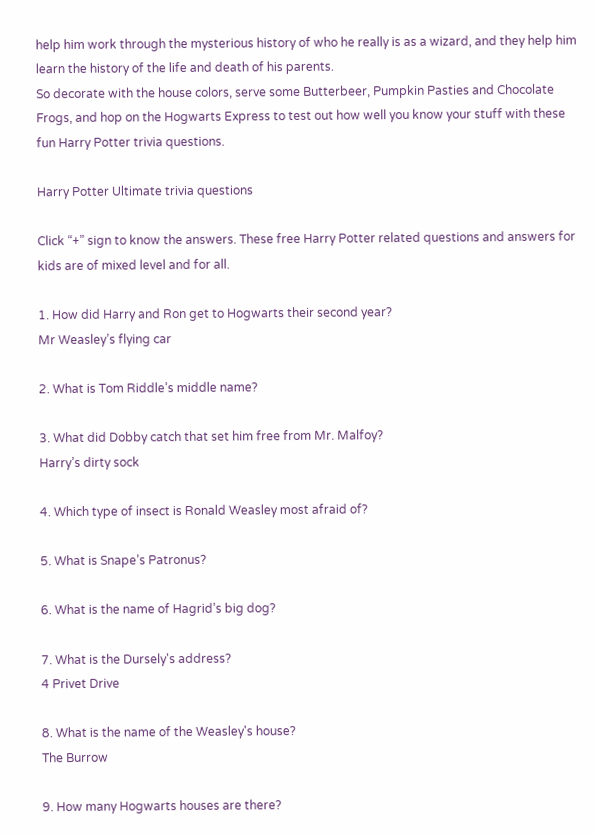help him work through the mysterious history of who he really is as a wizard, and they help him learn the history of the life and death of his parents.
So decorate with the house colors, serve some Butterbeer, Pumpkin Pasties and Chocolate Frogs, and hop on the Hogwarts Express to test out how well you know your stuff with these fun Harry Potter trivia questions.

Harry Potter Ultimate trivia questions

Click “+” sign to know the answers. These free Harry Potter related questions and answers for kids are of mixed level and for all.

1. How did Harry and Ron get to Hogwarts their second year?
Mr Weasley’s flying car

2. What is Tom Riddle’s middle name?

3. What did Dobby catch that set him free from Mr. Malfoy?
Harry’s dirty sock

4. Which type of insect is Ronald Weasley most afraid of?

5. What is Snape’s Patronus?

6. What is the name of Hagrid’s big dog?

7. What is the Dursely's address?
4 Privet Drive

8. What is the name of the Weasley's house?
The Burrow

9. How many Hogwarts houses are there?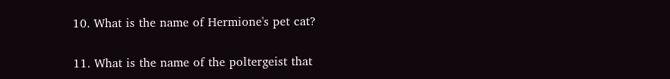10. What is the name of Hermione's pet cat?

11. What is the name of the poltergeist that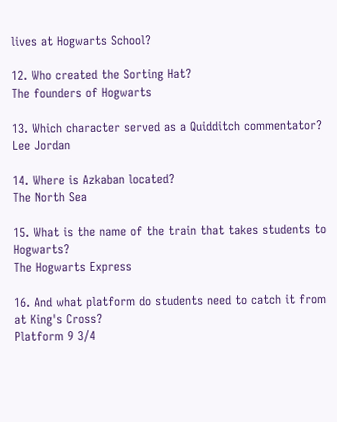lives at Hogwarts School?

12. Who created the Sorting Hat?
The founders of Hogwarts

13. Which character served as a Quidditch commentator?
Lee Jordan

14. Where is Azkaban located?
The North Sea

15. What is the name of the train that takes students to Hogwarts?
The Hogwarts Express

16. And what platform do students need to catch it from at King's Cross?
Platform 9 3/4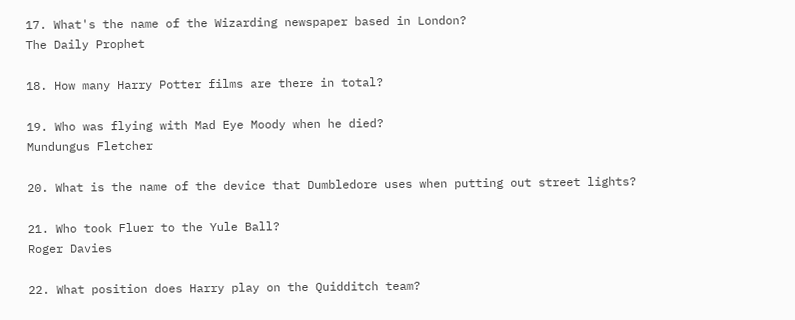17. What's the name of the Wizarding newspaper based in London?
The Daily Prophet

18. How many Harry Potter films are there in total?

19. Who was flying with Mad Eye Moody when he died?
Mundungus Fletcher

20. What is the name of the device that Dumbledore uses when putting out street lights?

21. Who took Fluer to the Yule Ball?
Roger Davies

22. What position does Harry play on the Quidditch team?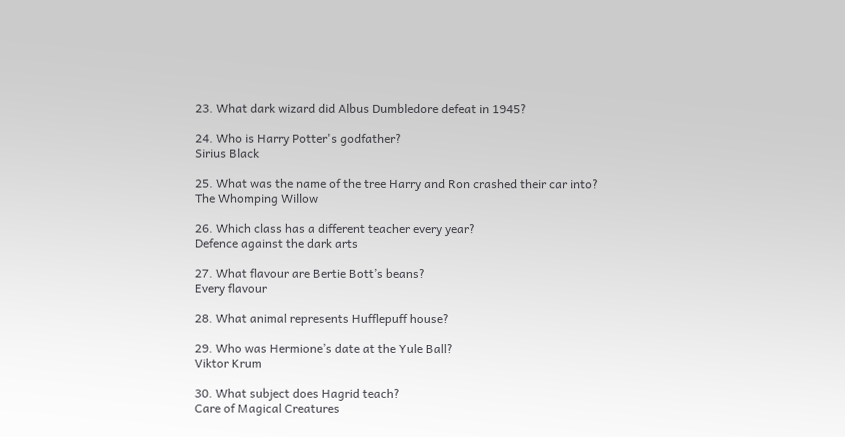23. What dark wizard did Albus Dumbledore defeat in 1945?

24. Who is Harry Potter's godfather?
Sirius Black

25. What was the name of the tree Harry and Ron crashed their car into?
The Whomping Willow

26. Which class has a different teacher every year?
Defence against the dark arts

27. What flavour are Bertie Bott’s beans?
Every flavour

28. What animal represents Hufflepuff house?

29. Who was Hermione’s date at the Yule Ball?
Viktor Krum

30. What subject does Hagrid teach?
Care of Magical Creatures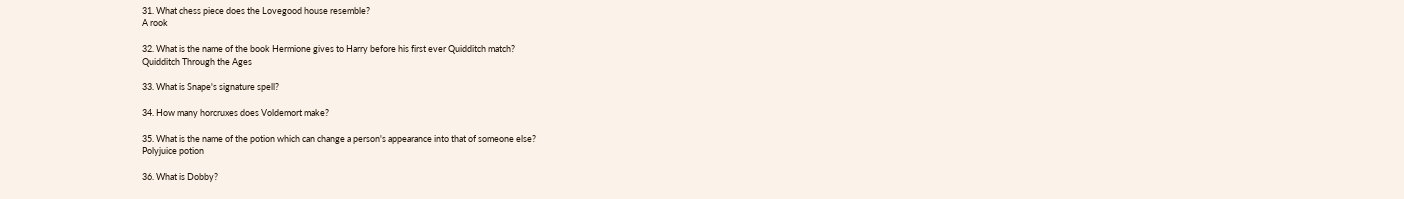31. What chess piece does the Lovegood house resemble?
A rook

32. What is the name of the book Hermione gives to Harry before his first ever Quidditch match?
Quidditch Through the Ages

33. What is Snape's signature spell?

34. How many horcruxes does Voldemort make?

35. What is the name of the potion which can change a person's appearance into that of someone else?
Polyjuice potion

36. What is Dobby?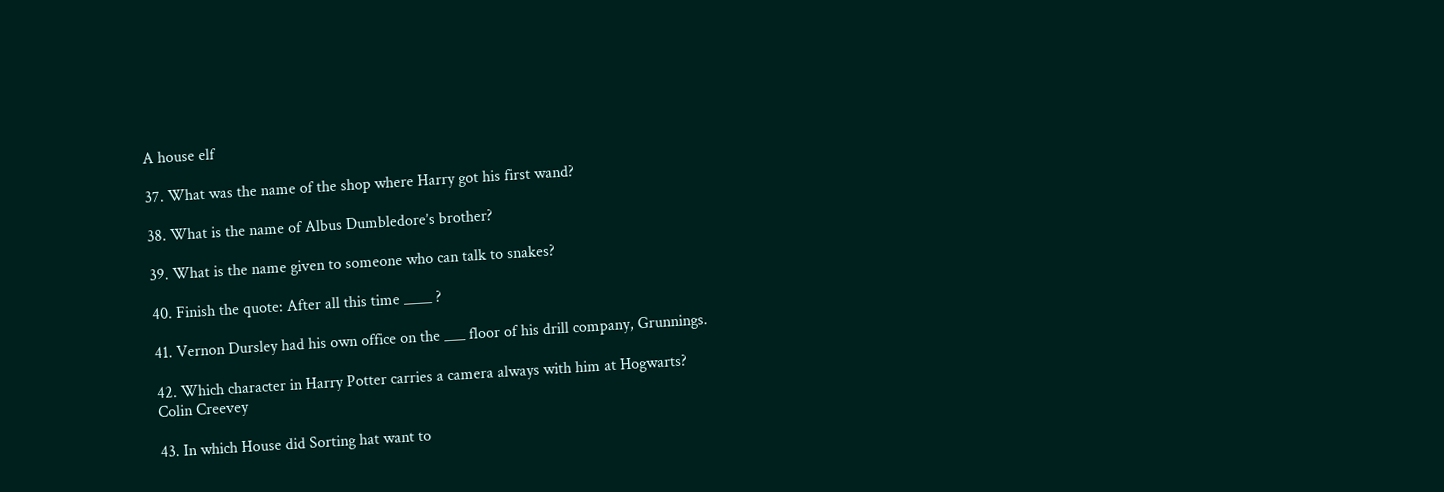A house elf

37. What was the name of the shop where Harry got his first wand?

38. What is the name of Albus Dumbledore’s brother?

39. What is the name given to someone who can talk to snakes?

40. Finish the quote: After all this time ____ ?

41. Vernon Dursley had his own office on the ___ floor of his drill company, Grunnings.

42. Which character in Harry Potter carries a camera always with him at Hogwarts?
Colin Creevey

43. In which House did Sorting hat want to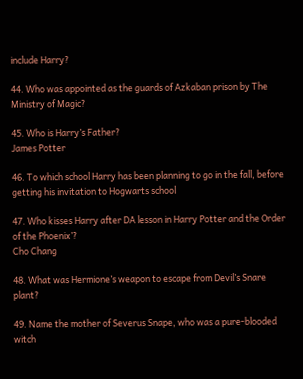include Harry?

44. Who was appointed as the guards of Azkaban prison by The Ministry of Magic?

45. Who is Harry’s Father?
James Potter

46. To which school Harry has been planning to go in the fall, before getting his invitation to Hogwarts school

47. Who kisses Harry after DA lesson in Harry Potter and the Order of the Phoenix’?
Cho Chang

48. What was Hermione’s weapon to escape from Devil’s Snare plant?

49. Name the mother of Severus Snape, who was a pure-blooded witch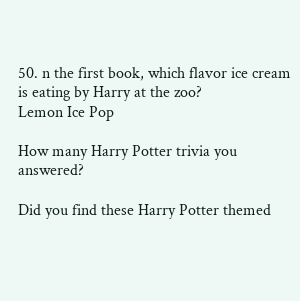50. n the first book, which flavor ice cream is eating by Harry at the zoo?
Lemon Ice Pop

How many Harry Potter trivia you answered?

Did you find these Harry Potter themed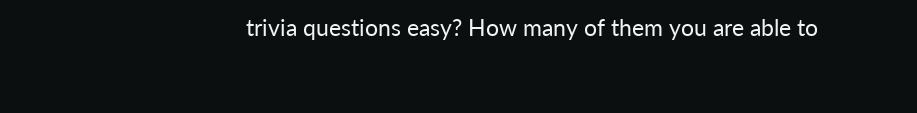trivia questions easy? How many of them you are able to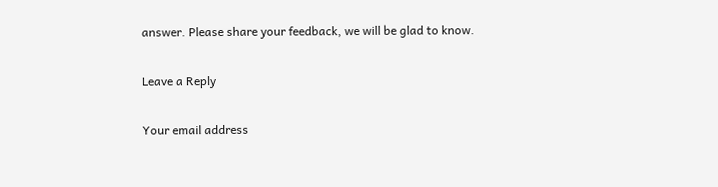answer. Please share your feedback, we will be glad to know.

Leave a Reply

Your email address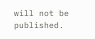will not be published.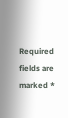Required fields are marked *